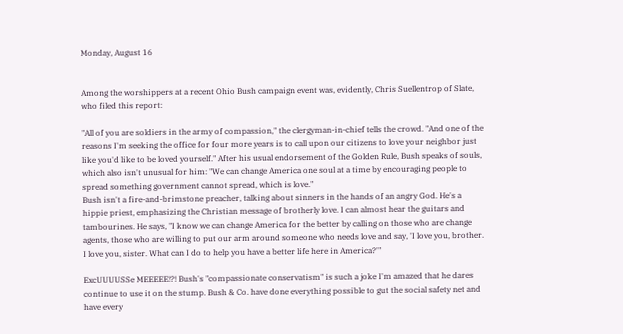Monday, August 16


Among the worshippers at a recent Ohio Bush campaign event was, evidently, Chris Suellentrop of Slate, who filed this report:

"All of you are soldiers in the army of compassion," the clergyman-in-chief tells the crowd. "And one of the reasons I'm seeking the office for four more years is to call upon our citizens to love your neighbor just like you'd like to be loved yourself." After his usual endorsement of the Golden Rule, Bush speaks of souls, which also isn't unusual for him: "We can change America one soul at a time by encouraging people to spread something government cannot spread, which is love."
Bush isn't a fire-and-brimstone preacher, talking about sinners in the hands of an angry God. He's a hippie priest, emphasizing the Christian message of brotherly love. I can almost hear the guitars and tambourines. He says, "I know we can change America for the better by calling on those who are change agents, those who are willing to put our arm around someone who needs love and say, 'I love you, brother. I love you, sister. What can I do to help you have a better life here in America?'"

ExcUUUUSSe MEEEEE!?! Bush's "compassionate conservatism" is such a joke I'm amazed that he dares continue to use it on the stump. Bush & Co. have done everything possible to gut the social safety net and have every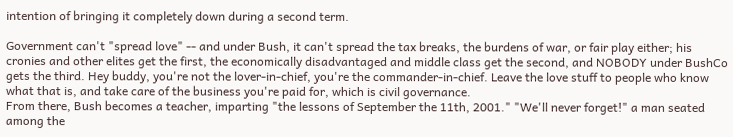intention of bringing it completely down during a second term.

Government can't "spread love" -- and under Bush, it can't spread the tax breaks, the burdens of war, or fair play either; his cronies and other elites get the first, the economically disadvantaged and middle class get the second, and NOBODY under BushCo gets the third. Hey buddy, you're not the lover-in-chief, you're the commander-in-chief. Leave the love stuff to people who know what that is, and take care of the business you're paid for, which is civil governance.
From there, Bush becomes a teacher, imparting "the lessons of September the 11th, 2001." "We'll never forget!" a man seated among the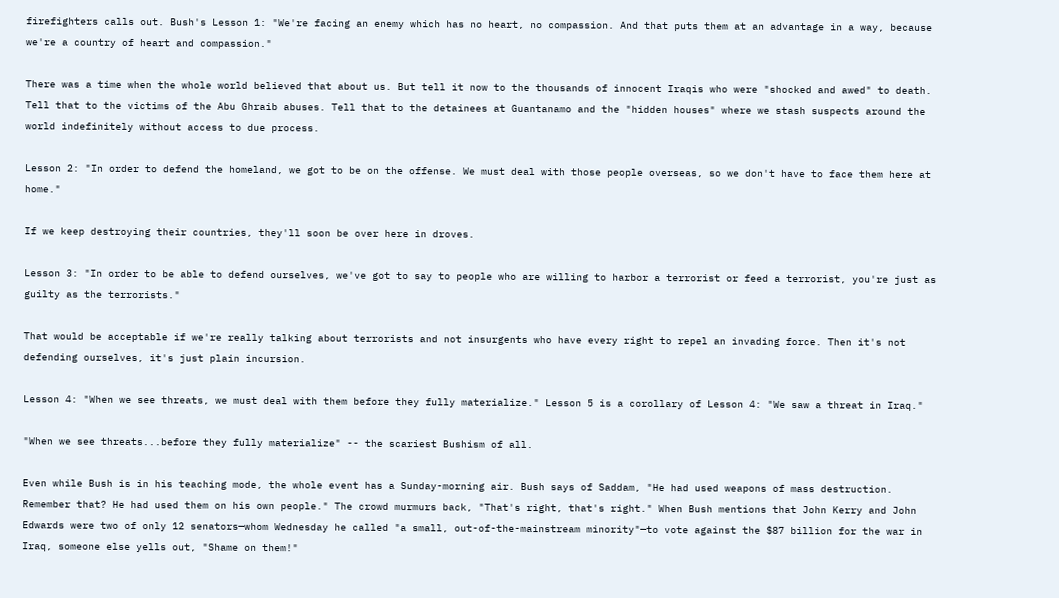firefighters calls out. Bush's Lesson 1: "We're facing an enemy which has no heart, no compassion. And that puts them at an advantage in a way, because we're a country of heart and compassion."

There was a time when the whole world believed that about us. But tell it now to the thousands of innocent Iraqis who were "shocked and awed" to death. Tell that to the victims of the Abu Ghraib abuses. Tell that to the detainees at Guantanamo and the "hidden houses" where we stash suspects around the world indefinitely without access to due process.

Lesson 2: "In order to defend the homeland, we got to be on the offense. We must deal with those people overseas, so we don't have to face them here at home."

If we keep destroying their countries, they'll soon be over here in droves.

Lesson 3: "In order to be able to defend ourselves, we've got to say to people who are willing to harbor a terrorist or feed a terrorist, you're just as guilty as the terrorists."

That would be acceptable if we're really talking about terrorists and not insurgents who have every right to repel an invading force. Then it's not defending ourselves, it's just plain incursion.

Lesson 4: "When we see threats, we must deal with them before they fully materialize." Lesson 5 is a corollary of Lesson 4: "We saw a threat in Iraq."

"When we see threats...before they fully materialize" -- the scariest Bushism of all.

Even while Bush is in his teaching mode, the whole event has a Sunday-morning air. Bush says of Saddam, "He had used weapons of mass destruction. Remember that? He had used them on his own people." The crowd murmurs back, "That's right, that's right." When Bush mentions that John Kerry and John Edwards were two of only 12 senators—whom Wednesday he called "a small, out-of-the-mainstream minority"—to vote against the $87 billion for the war in Iraq, someone else yells out, "Shame on them!"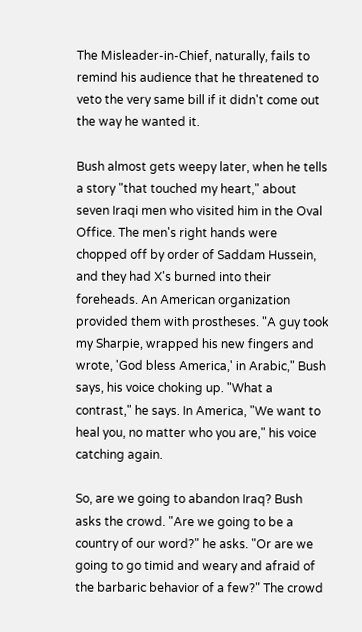The Misleader-in-Chief, naturally, fails to remind his audience that he threatened to veto the very same bill if it didn't come out the way he wanted it.

Bush almost gets weepy later, when he tells a story "that touched my heart," about seven Iraqi men who visited him in the Oval Office. The men's right hands were chopped off by order of Saddam Hussein, and they had X's burned into their foreheads. An American organization provided them with prostheses. "A guy took my Sharpie, wrapped his new fingers and wrote, 'God bless America,' in Arabic," Bush says, his voice choking up. "What a contrast," he says. In America, "We want to heal you, no matter who you are," his voice catching again.

So, are we going to abandon Iraq? Bush asks the crowd. "Are we going to be a country of our word?" he asks. "Or are we going to go timid and weary and afraid of the barbaric behavior of a few?" The crowd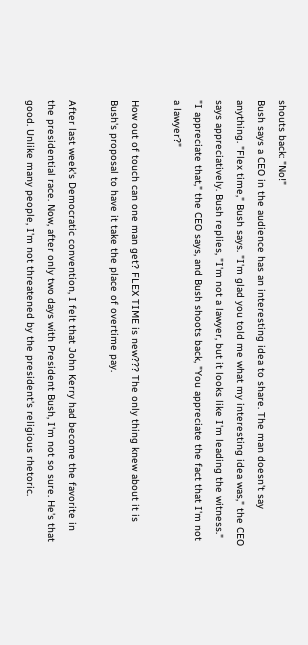shouts back: "No!"
Bush says a CEO in the audience has an interesting idea to share. The man doesn't say anything. "Flex time," Bush says. "I'm glad you told me what my interesting idea was," the CEO says appreciatively. Bush replies, "I'm not a lawyer, but it looks like I'm leading the witness." "I appreciate that," the CEO says, and Bush shoots back, "You appreciate the fact that I'm not a lawyer?"

How out of touch can one man get? FLEX TIME is new??? The only thing knew about it is Bush's proposal to have it take the place of overtime pay.

After last week's Democratic convention, I felt that John Kerry had become the favorite in the presidential race. Now, after only two days with President Bush, I'm not so sure. He's that good. Unlike many people, I'm not threatened by the president's religious rhetoric.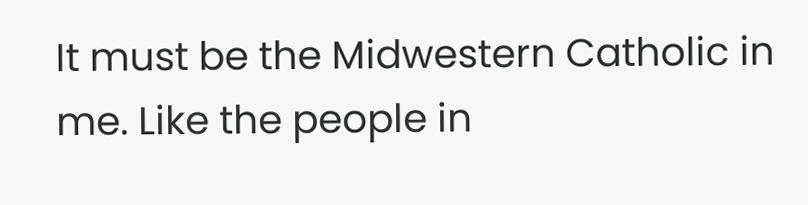It must be the Midwestern Catholic in me. Like the people in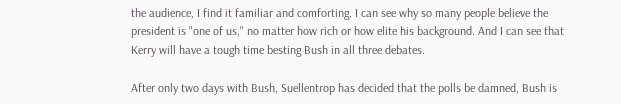the audience, I find it familiar and comforting. I can see why so many people believe the president is "one of us," no matter how rich or how elite his background. And I can see that Kerry will have a tough time besting Bush in all three debates.

After only two days with Bush, Suellentrop has decided that the polls be damned, Bush is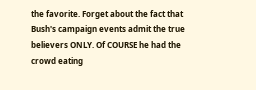the favorite. Forget about the fact that Bush's campaign events admit the true believers ONLY. Of COURSE he had the crowd eating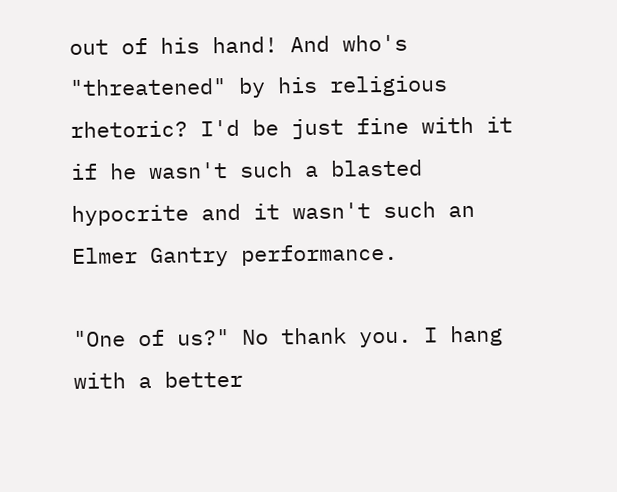out of his hand! And who's "threatened" by his religious rhetoric? I'd be just fine with it if he wasn't such a blasted hypocrite and it wasn't such an Elmer Gantry performance.

"One of us?" No thank you. I hang with a better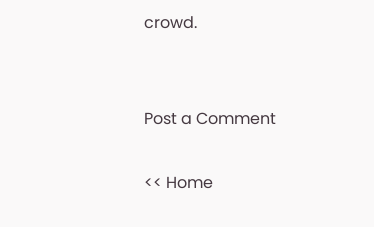crowd.


Post a Comment

<< Home